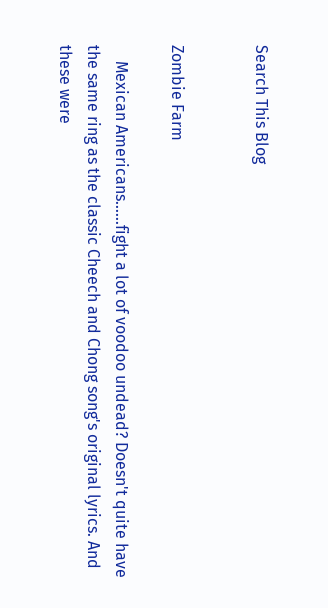Search This Blog


Zombie Farm

    Mexican Americans......fight a lot of voodoo undead? Doesn't quite have the same ring as the classic Cheech and Chong song's original lyrics. And these were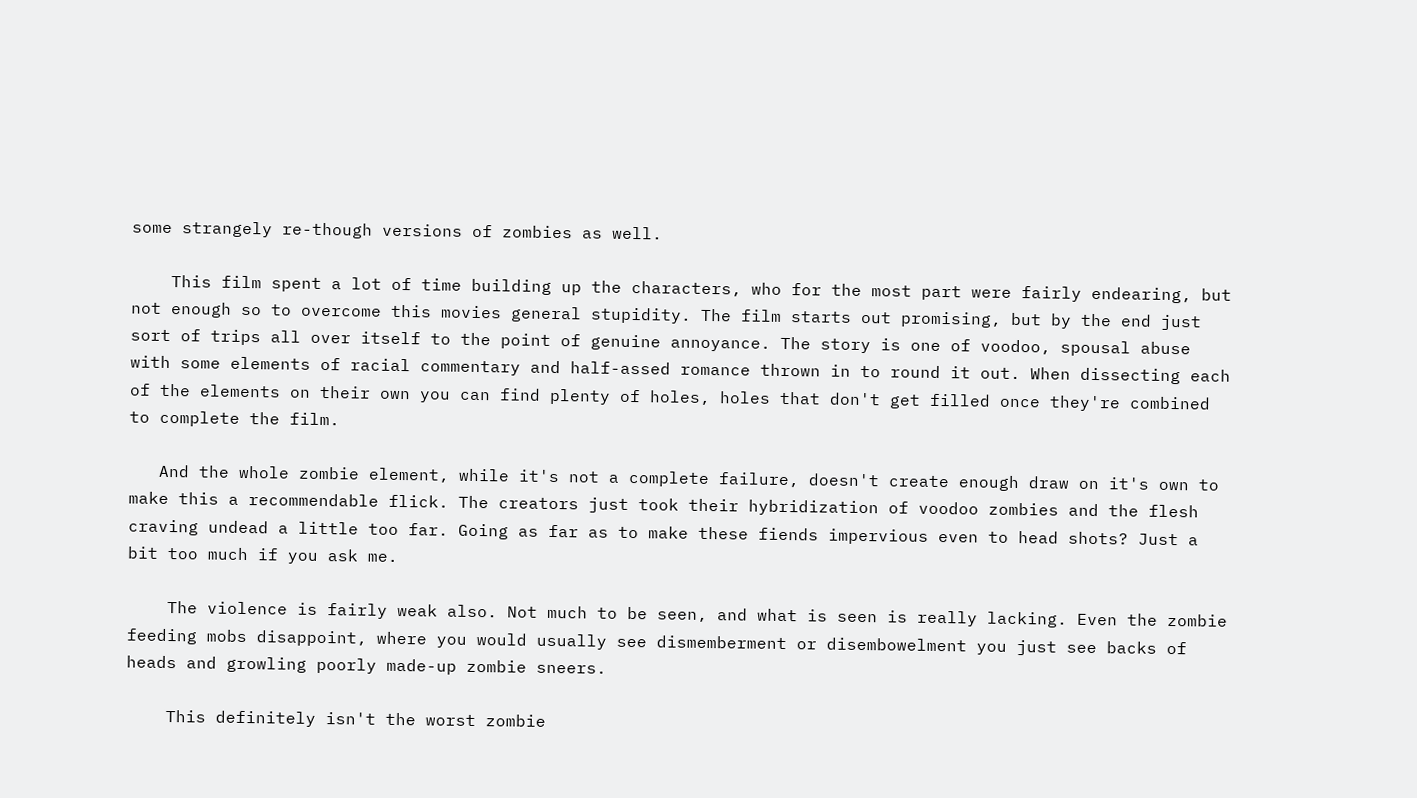some strangely re-though versions of zombies as well.

    This film spent a lot of time building up the characters, who for the most part were fairly endearing, but not enough so to overcome this movies general stupidity. The film starts out promising, but by the end just sort of trips all over itself to the point of genuine annoyance. The story is one of voodoo, spousal abuse with some elements of racial commentary and half-assed romance thrown in to round it out. When dissecting each of the elements on their own you can find plenty of holes, holes that don't get filled once they're combined to complete the film.

   And the whole zombie element, while it's not a complete failure, doesn't create enough draw on it's own to make this a recommendable flick. The creators just took their hybridization of voodoo zombies and the flesh craving undead a little too far. Going as far as to make these fiends impervious even to head shots? Just a bit too much if you ask me.

    The violence is fairly weak also. Not much to be seen, and what is seen is really lacking. Even the zombie feeding mobs disappoint, where you would usually see dismemberment or disembowelment you just see backs of heads and growling poorly made-up zombie sneers.

    This definitely isn't the worst zombie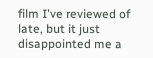film I've reviewed of late, but it just disappointed me a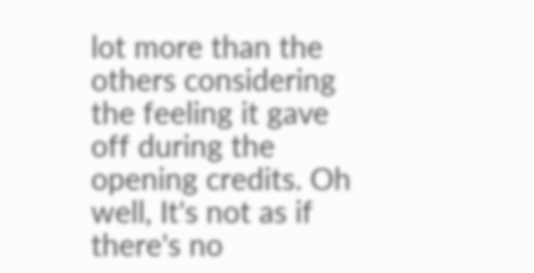lot more than the others considering the feeling it gave off during the opening credits. Oh well, It's not as if there's no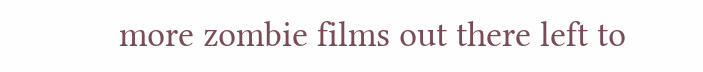more zombie films out there left to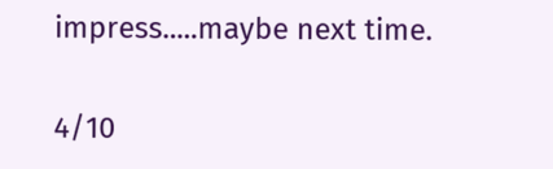impress.....maybe next time.

4/10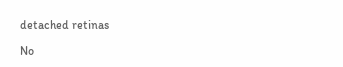detached retinas

No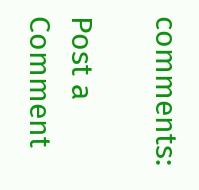comments:

Post a Comment